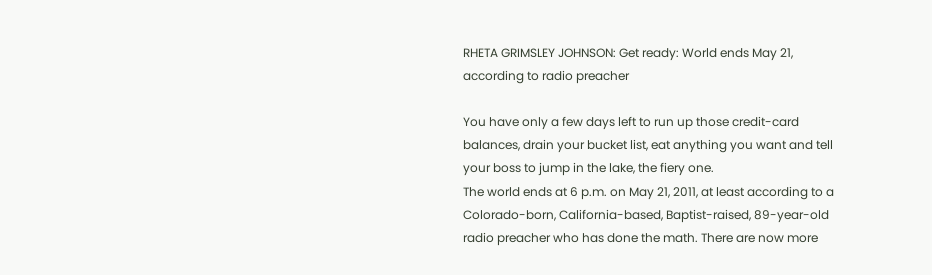RHETA GRIMSLEY JOHNSON: Get ready: World ends May 21, according to radio preacher

You have only a few days left to run up those credit-card balances, drain your bucket list, eat anything you want and tell your boss to jump in the lake, the fiery one.
The world ends at 6 p.m. on May 21, 2011, at least according to a Colorado-born, California-based, Baptist-raised, 89-year-old radio preacher who has done the math. There are now more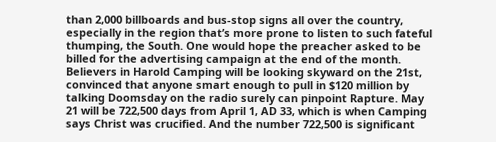than 2,000 billboards and bus-stop signs all over the country, especially in the region that’s more prone to listen to such fateful thumping, the South. One would hope the preacher asked to be billed for the advertising campaign at the end of the month.
Believers in Harold Camping will be looking skyward on the 21st, convinced that anyone smart enough to pull in $120 million by talking Doomsday on the radio surely can pinpoint Rapture. May 21 will be 722,500 days from April 1, AD 33, which is when Camping says Christ was crucified. And the number 722,500 is significant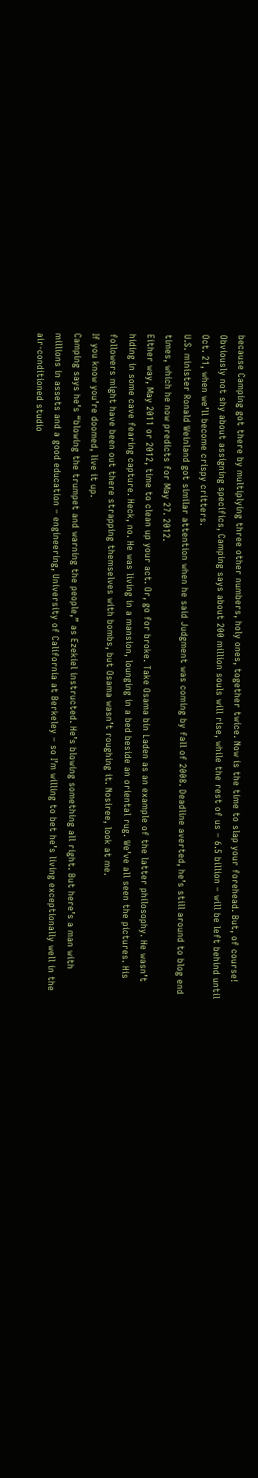because Camping got there by multiplying three other numbers, holy ones, together twice. Now is the time to slap your forehead. But, of course!
Obviously not shy about assigning specifics, Camping says about 200 million souls will rise, while the rest of us – 6.5 billion – will be left behind until Oct. 21, when we’ll become crispy critters.
U.S. minister Ronald Weinland got similar attention when he said Judgment was coming by fall of 2008. Deadline averted, he’s still around to blog end times, which he now predicts for May 27. 2012.
Either way, May 2011 or 2012, time to clean up your act. Or, go for broke. Take Osama bin Laden as an example of the latter philosophy. He wasn’t hiding in some cave fearing capture. Heck, no. He was living in a mansion, lounging in a bed beside an oriental rug. We’ve all seen the pictures. His followers might have been out there strapping themselves with bombs, but Osama wasn’t roughing it. Nosiree, look at me.
If you know you’re doomed, live it up.
Camping says he’s “blowing the trumpet and warning the people,” as Ezekiel instructed. He’s blowing something all right. But here’s a man with millions in assets and a good education – engineering, University of California at Berkeley – so I’m willing to bet he’s living exceptionally well in the air-conditioned studio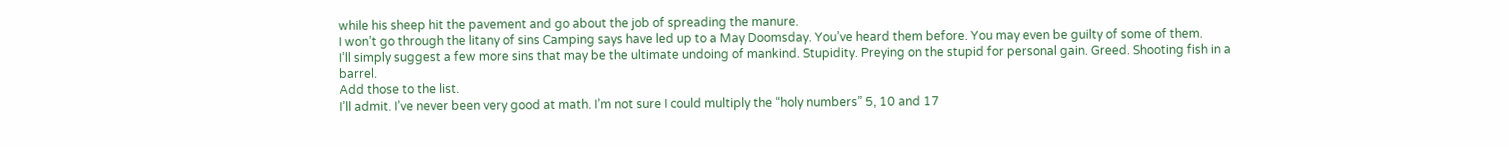while his sheep hit the pavement and go about the job of spreading the manure.
I won’t go through the litany of sins Camping says have led up to a May Doomsday. You’ve heard them before. You may even be guilty of some of them.
I’ll simply suggest a few more sins that may be the ultimate undoing of mankind. Stupidity. Preying on the stupid for personal gain. Greed. Shooting fish in a barrel.
Add those to the list.
I’ll admit. I’ve never been very good at math. I’m not sure I could multiply the “holy numbers” 5, 10 and 17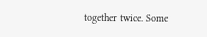together twice. Some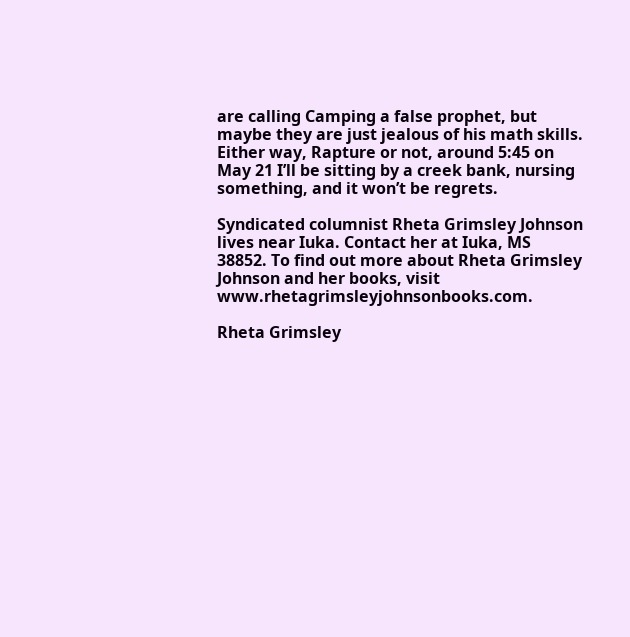are calling Camping a false prophet, but maybe they are just jealous of his math skills.
Either way, Rapture or not, around 5:45 on May 21 I’ll be sitting by a creek bank, nursing something, and it won’t be regrets.

Syndicated columnist Rheta Grimsley Johnson lives near Iuka. Contact her at Iuka, MS 38852. To find out more about Rheta Grimsley Johnson and her books, visit www.rhetagrimsleyjohnsonbooks.com.

Rheta Grimsley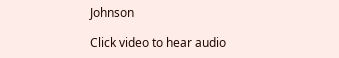Johnson

Click video to hear audio